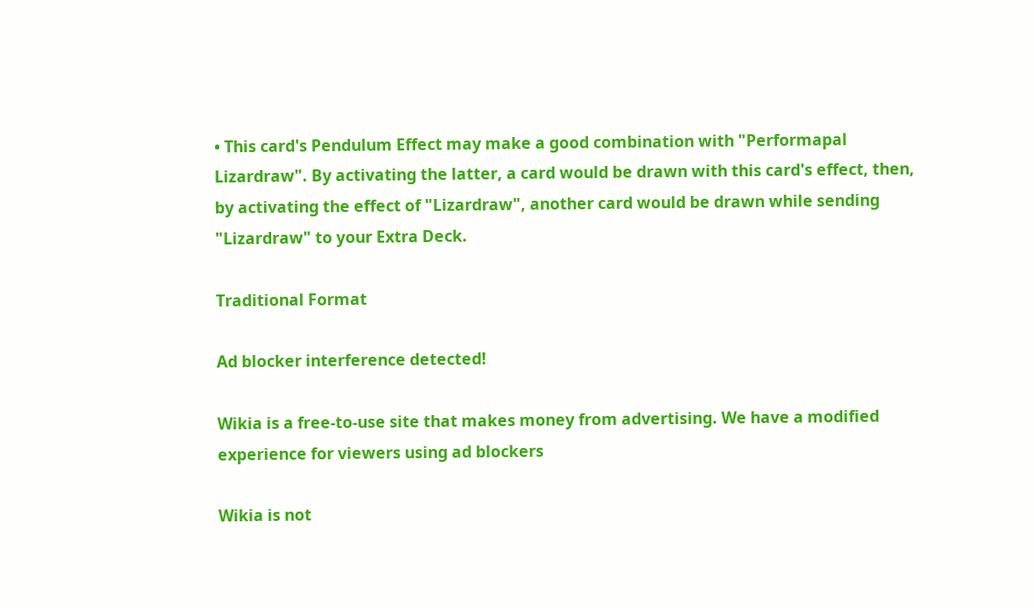• This card's Pendulum Effect may make a good combination with "Performapal Lizardraw". By activating the latter, a card would be drawn with this card's effect, then, by activating the effect of "Lizardraw", another card would be drawn while sending "Lizardraw" to your Extra Deck.

Traditional Format

Ad blocker interference detected!

Wikia is a free-to-use site that makes money from advertising. We have a modified experience for viewers using ad blockers

Wikia is not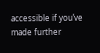accessible if you’ve made further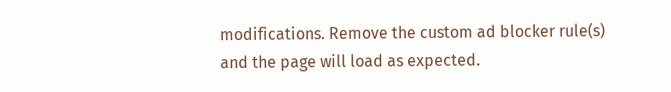modifications. Remove the custom ad blocker rule(s) and the page will load as expected.